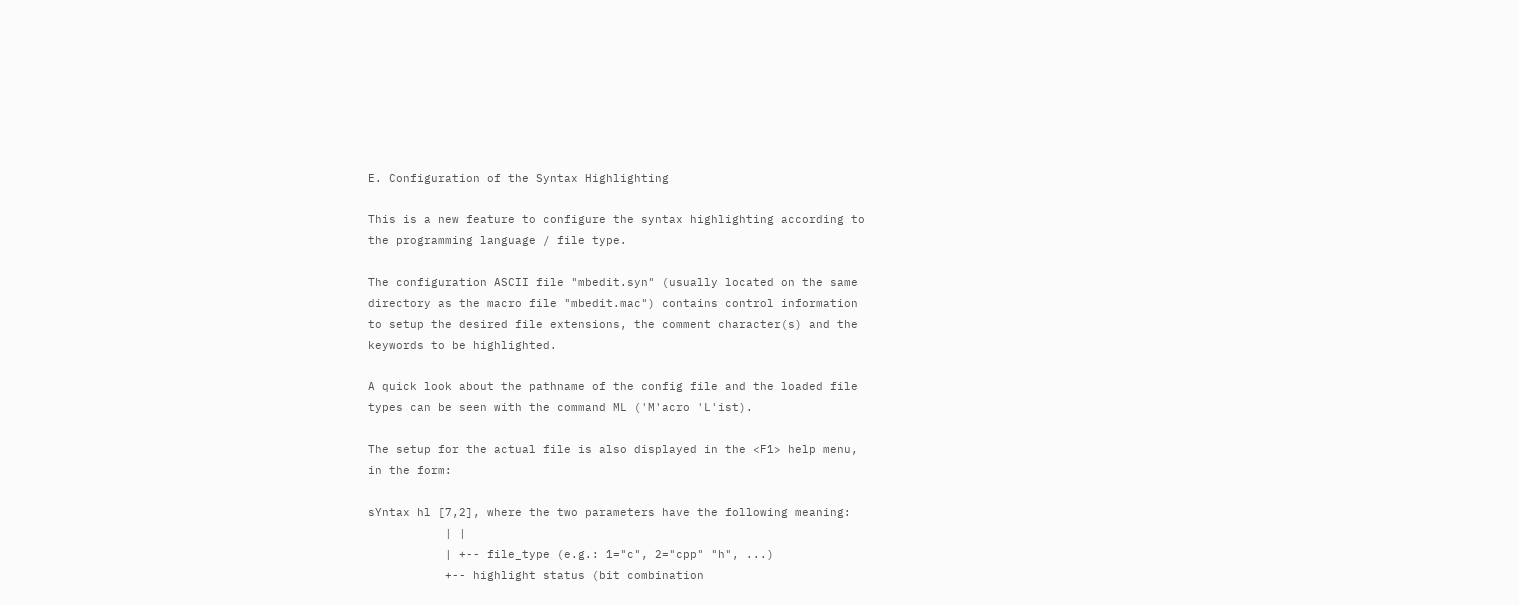E. Configuration of the Syntax Highlighting

This is a new feature to configure the syntax highlighting according to
the programming language / file type.

The configuration ASCII file "mbedit.syn" (usually located on the same
directory as the macro file "mbedit.mac") contains control information
to setup the desired file extensions, the comment character(s) and the
keywords to be highlighted.

A quick look about the pathname of the config file and the loaded file
types can be seen with the command ML ('M'acro 'L'ist).

The setup for the actual file is also displayed in the <F1> help menu,
in the form:

sYntax hl [7,2], where the two parameters have the following meaning:
           | |
           | +-- file_type (e.g.: 1="c", 2="cpp" "h", ...)
           +-- highlight status (bit combination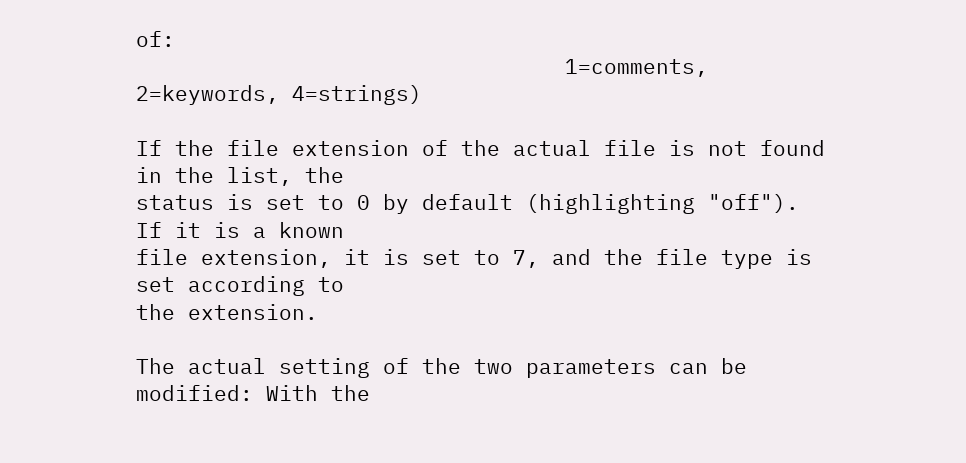of:
                                 1=comments, 2=keywords, 4=strings)

If the file extension of the actual file is not found in the list, the
status is set to 0 by default (highlighting "off"). If it is a known
file extension, it is set to 7, and the file type is set according to
the extension.

The actual setting of the two parameters can be modified: With the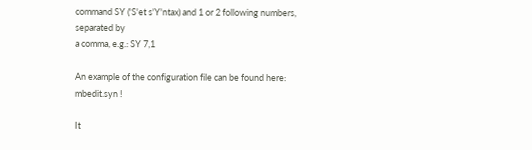command SY ('S'et s'Y'ntax) and 1 or 2 following numbers, separated by
a comma, e.g.: SY 7,1

An example of the configuration file can be found here:
mbedit.syn !

It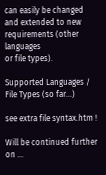can easily be changed and extended to new requirements (other languages
or file types).

Supported Languages / File Types (so far...)

see extra file syntax.htm !

Will be continued further on ...